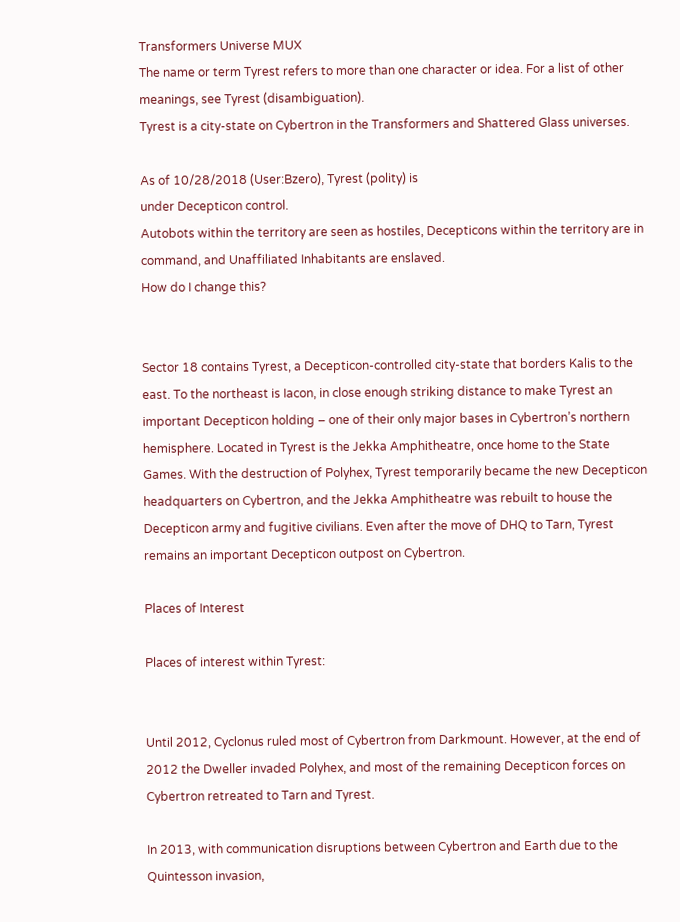Transformers Universe MUX
The name or term Tyrest refers to more than one character or idea. For a list of other meanings, see Tyrest (disambiguation).
Tyrest is a city-state on Cybertron in the Transformers and Shattered Glass universes.

As of 10/28/2018 (User:Bzero), Tyrest (polity) is
under Decepticon control.
Autobots within the territory are seen as hostiles, Decepticons within the territory are in command, and Unaffiliated Inhabitants are enslaved.
How do I change this?


Sector 18 contains Tyrest, a Decepticon-controlled city-state that borders Kalis to the east. To the northeast is Iacon, in close enough striking distance to make Tyrest an important Decepticon holding – one of their only major bases in Cybertron’s northern hemisphere. Located in Tyrest is the Jekka Amphitheatre, once home to the State Games. With the destruction of Polyhex, Tyrest temporarily became the new Decepticon headquarters on Cybertron, and the Jekka Amphitheatre was rebuilt to house the Decepticon army and fugitive civilians. Even after the move of DHQ to Tarn, Tyrest remains an important Decepticon outpost on Cybertron.

Places of Interest

Places of interest within Tyrest:


Until 2012, Cyclonus ruled most of Cybertron from Darkmount. However, at the end of 2012 the Dweller invaded Polyhex, and most of the remaining Decepticon forces on Cybertron retreated to Tarn and Tyrest.

In 2013, with communication disruptions between Cybertron and Earth due to the Quintesson invasion,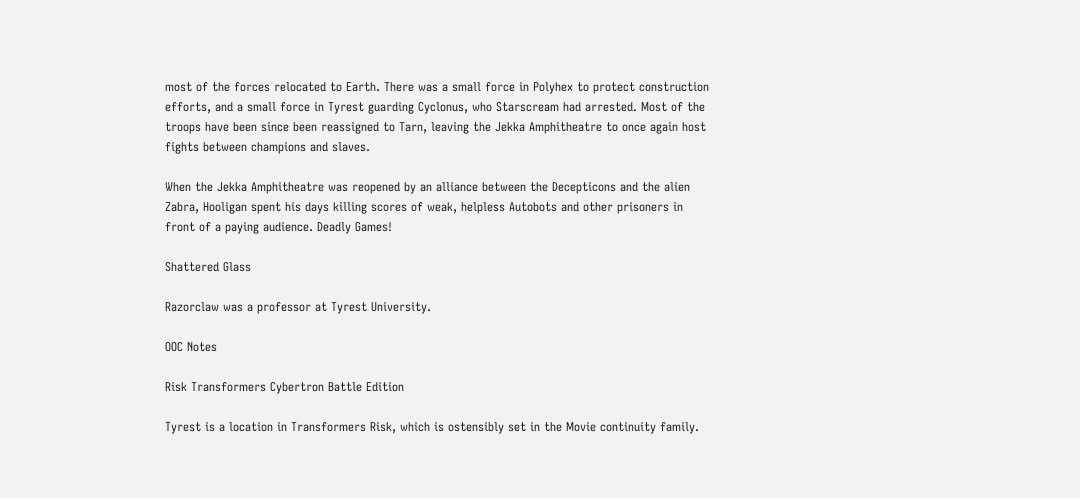most of the forces relocated to Earth. There was a small force in Polyhex to protect construction efforts, and a small force in Tyrest guarding Cyclonus, who Starscream had arrested. Most of the troops have been since been reassigned to Tarn, leaving the Jekka Amphitheatre to once again host fights between champions and slaves.

When the Jekka Amphitheatre was reopened by an alliance between the Decepticons and the alien Zabra, Hooligan spent his days killing scores of weak, helpless Autobots and other prisoners in front of a paying audience. Deadly Games!

Shattered Glass

Razorclaw was a professor at Tyrest University.

OOC Notes

Risk Transformers Cybertron Battle Edition

Tyrest is a location in Transformers Risk, which is ostensibly set in the Movie continuity family.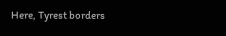Here, Tyrest borders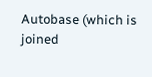Autobase (which is joined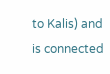to Kalis) and is connected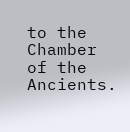to the Chamber of the Ancients.